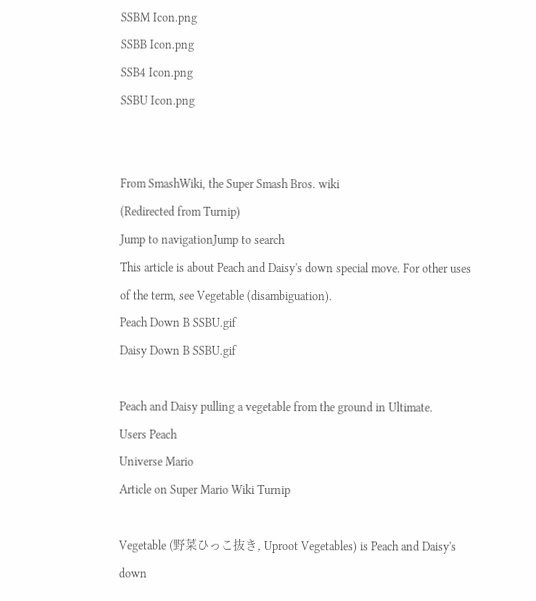SSBM Icon.png
SSBB Icon.png
SSB4 Icon.png
SSBU Icon.png


From SmashWiki, the Super Smash Bros. wiki
(Redirected from Turnip)
Jump to navigationJump to search
This article is about Peach and Daisy's down special move. For other uses of the term, see Vegetable (disambiguation).
Peach Down B SSBU.gif
Daisy Down B SSBU.gif

Peach and Daisy pulling a vegetable from the ground in Ultimate.
Users Peach
Universe Mario
Article on Super Mario Wiki Turnip

Vegetable (野菜ひっこ抜き, Uproot Vegetables) is Peach and Daisy's down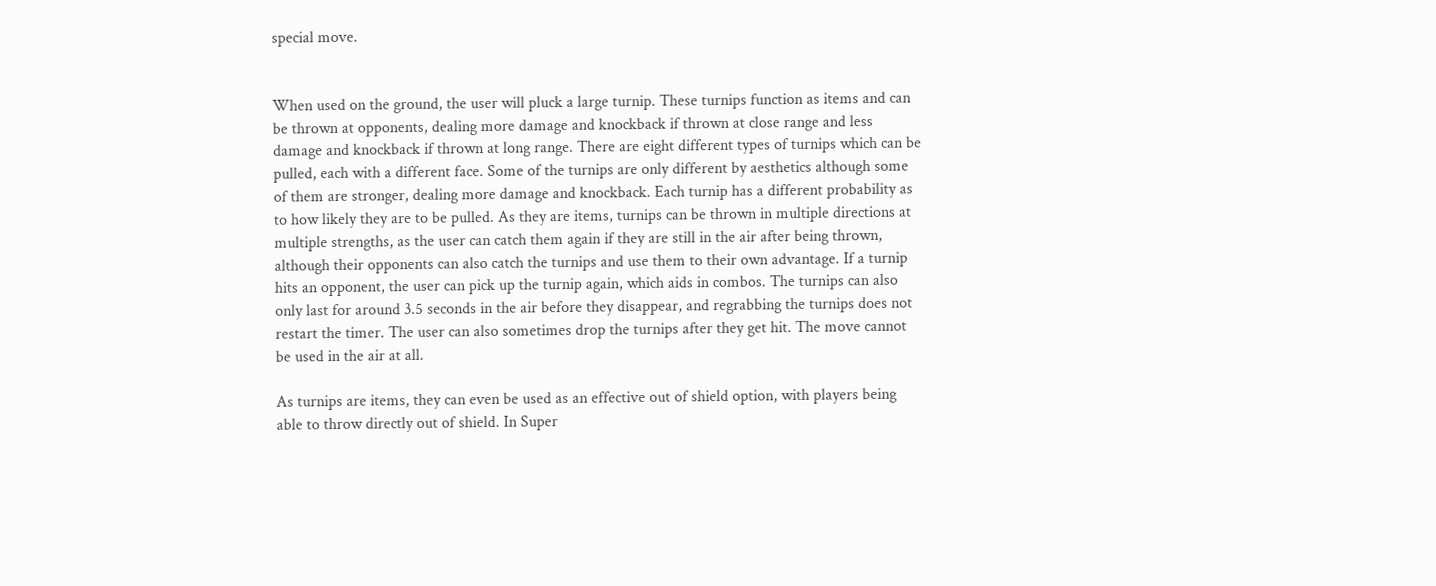special move.


When used on the ground, the user will pluck a large turnip. These turnips function as items and can be thrown at opponents, dealing more damage and knockback if thrown at close range and less damage and knockback if thrown at long range. There are eight different types of turnips which can be pulled, each with a different face. Some of the turnips are only different by aesthetics although some of them are stronger, dealing more damage and knockback. Each turnip has a different probability as to how likely they are to be pulled. As they are items, turnips can be thrown in multiple directions at multiple strengths, as the user can catch them again if they are still in the air after being thrown, although their opponents can also catch the turnips and use them to their own advantage. If a turnip hits an opponent, the user can pick up the turnip again, which aids in combos. The turnips can also only last for around 3.5 seconds in the air before they disappear, and regrabbing the turnips does not restart the timer. The user can also sometimes drop the turnips after they get hit. The move cannot be used in the air at all.

As turnips are items, they can even be used as an effective out of shield option, with players being able to throw directly out of shield. In Super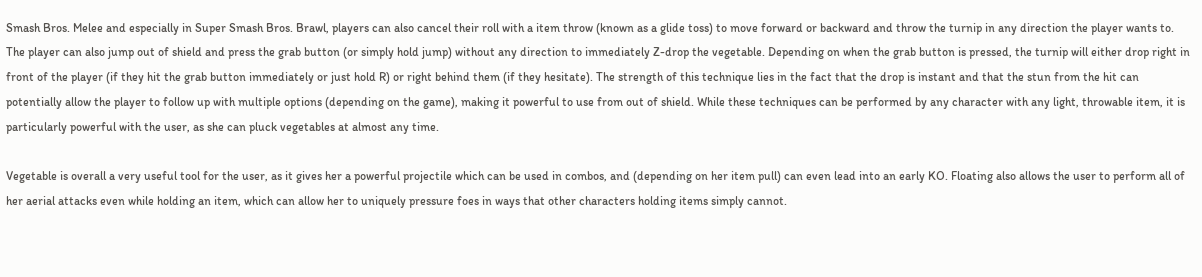Smash Bros. Melee and especially in Super Smash Bros. Brawl, players can also cancel their roll with a item throw (known as a glide toss) to move forward or backward and throw the turnip in any direction the player wants to. The player can also jump out of shield and press the grab button (or simply hold jump) without any direction to immediately Z-drop the vegetable. Depending on when the grab button is pressed, the turnip will either drop right in front of the player (if they hit the grab button immediately or just hold R) or right behind them (if they hesitate). The strength of this technique lies in the fact that the drop is instant and that the stun from the hit can potentially allow the player to follow up with multiple options (depending on the game), making it powerful to use from out of shield. While these techniques can be performed by any character with any light, throwable item, it is particularly powerful with the user, as she can pluck vegetables at almost any time.

Vegetable is overall a very useful tool for the user, as it gives her a powerful projectile which can be used in combos, and (depending on her item pull) can even lead into an early KO. Floating also allows the user to perform all of her aerial attacks even while holding an item, which can allow her to uniquely pressure foes in ways that other characters holding items simply cannot.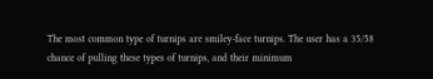The most common type of turnips are smiley-face turnips. The user has a 35/58 chance of pulling these types of turnips, and their minimum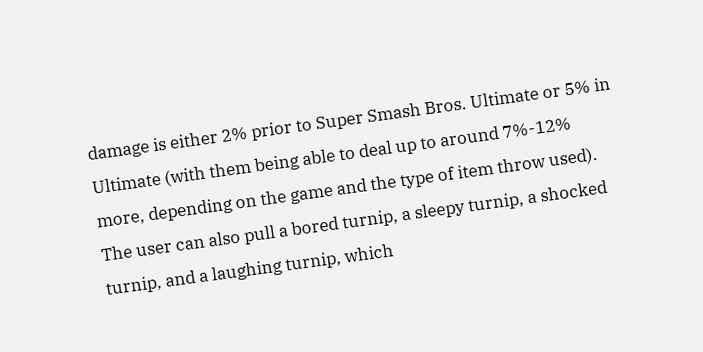damage is either 2% prior to Super Smash Bros. Ultimate or 5% in Ultimate (with them being able to deal up to around 7%-12% more, depending on the game and the type of item throw used). The user can also pull a bored turnip, a sleepy turnip, a shocked turnip, and a laughing turnip, which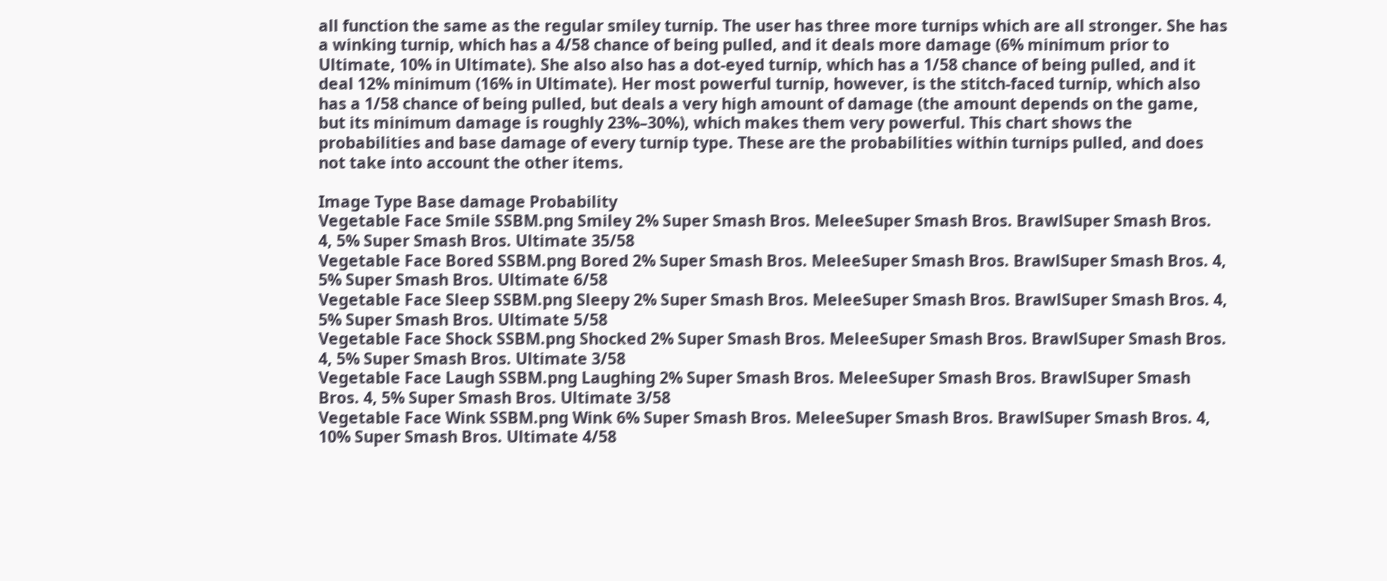all function the same as the regular smiley turnip. The user has three more turnips which are all stronger. She has a winking turnip, which has a 4/58 chance of being pulled, and it deals more damage (6% minimum prior to Ultimate, 10% in Ultimate). She also also has a dot-eyed turnip, which has a 1/58 chance of being pulled, and it deal 12% minimum (16% in Ultimate). Her most powerful turnip, however, is the stitch-faced turnip, which also has a 1/58 chance of being pulled, but deals a very high amount of damage (the amount depends on the game, but its minimum damage is roughly 23%–30%), which makes them very powerful. This chart shows the probabilities and base damage of every turnip type. These are the probabilities within turnips pulled, and does not take into account the other items.

Image Type Base damage Probability
Vegetable Face Smile SSBM.png Smiley 2% Super Smash Bros. MeleeSuper Smash Bros. BrawlSuper Smash Bros. 4, 5% Super Smash Bros. Ultimate 35/58
Vegetable Face Bored SSBM.png Bored 2% Super Smash Bros. MeleeSuper Smash Bros. BrawlSuper Smash Bros. 4, 5% Super Smash Bros. Ultimate 6/58
Vegetable Face Sleep SSBM.png Sleepy 2% Super Smash Bros. MeleeSuper Smash Bros. BrawlSuper Smash Bros. 4, 5% Super Smash Bros. Ultimate 5/58
Vegetable Face Shock SSBM.png Shocked 2% Super Smash Bros. MeleeSuper Smash Bros. BrawlSuper Smash Bros. 4, 5% Super Smash Bros. Ultimate 3/58
Vegetable Face Laugh SSBM.png Laughing 2% Super Smash Bros. MeleeSuper Smash Bros. BrawlSuper Smash Bros. 4, 5% Super Smash Bros. Ultimate 3/58
Vegetable Face Wink SSBM.png Wink 6% Super Smash Bros. MeleeSuper Smash Bros. BrawlSuper Smash Bros. 4, 10% Super Smash Bros. Ultimate 4/58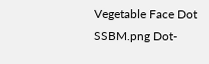Vegetable Face Dot SSBM.png Dot-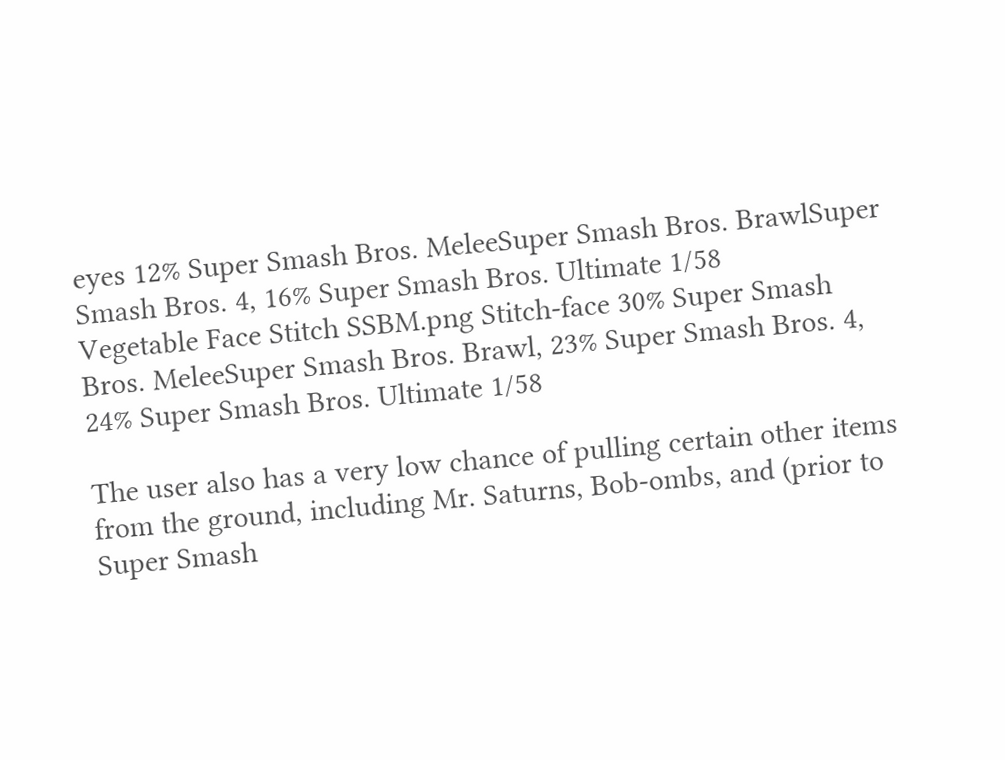eyes 12% Super Smash Bros. MeleeSuper Smash Bros. BrawlSuper Smash Bros. 4, 16% Super Smash Bros. Ultimate 1/58
Vegetable Face Stitch SSBM.png Stitch-face 30% Super Smash Bros. MeleeSuper Smash Bros. Brawl, 23% Super Smash Bros. 4, 24% Super Smash Bros. Ultimate 1/58

The user also has a very low chance of pulling certain other items from the ground, including Mr. Saturns, Bob-ombs, and (prior to Super Smash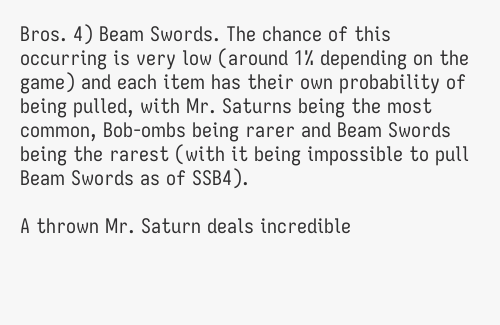Bros. 4) Beam Swords. The chance of this occurring is very low (around 1% depending on the game) and each item has their own probability of being pulled, with Mr. Saturns being the most common, Bob-ombs being rarer and Beam Swords being the rarest (with it being impossible to pull Beam Swords as of SSB4).

A thrown Mr. Saturn deals incredible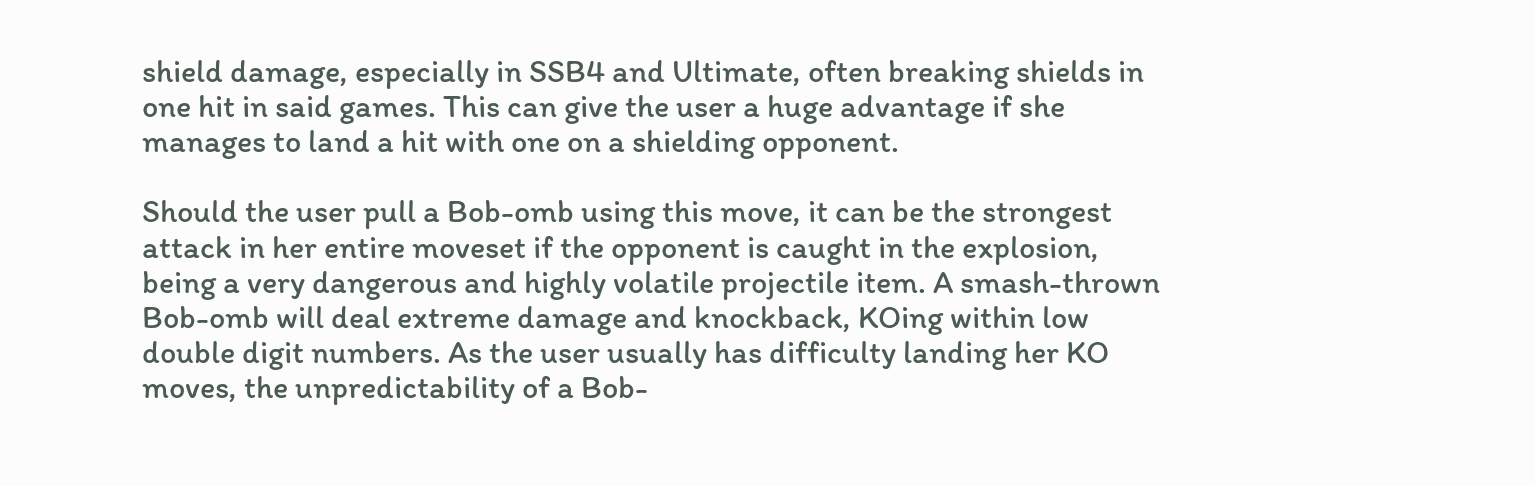shield damage, especially in SSB4 and Ultimate, often breaking shields in one hit in said games. This can give the user a huge advantage if she manages to land a hit with one on a shielding opponent.

Should the user pull a Bob-omb using this move, it can be the strongest attack in her entire moveset if the opponent is caught in the explosion, being a very dangerous and highly volatile projectile item. A smash-thrown Bob-omb will deal extreme damage and knockback, KOing within low double digit numbers. As the user usually has difficulty landing her KO moves, the unpredictability of a Bob-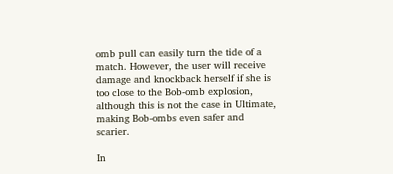omb pull can easily turn the tide of a match. However, the user will receive damage and knockback herself if she is too close to the Bob-omb explosion, although this is not the case in Ultimate, making Bob-ombs even safer and scarier.

In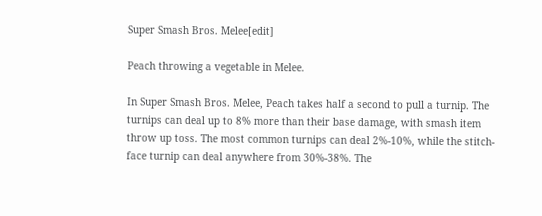Super Smash Bros. Melee[edit]

Peach throwing a vegetable in Melee.

In Super Smash Bros. Melee, Peach takes half a second to pull a turnip. The turnips can deal up to 8% more than their base damage, with smash item throw up toss. The most common turnips can deal 2%-10%, while the stitch-face turnip can deal anywhere from 30%-38%. The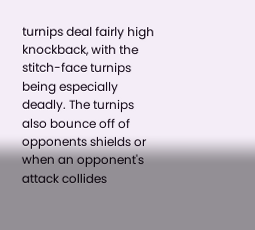turnips deal fairly high knockback, with the stitch-face turnips being especially deadly. The turnips also bounce off of opponents shields or when an opponent's attack collides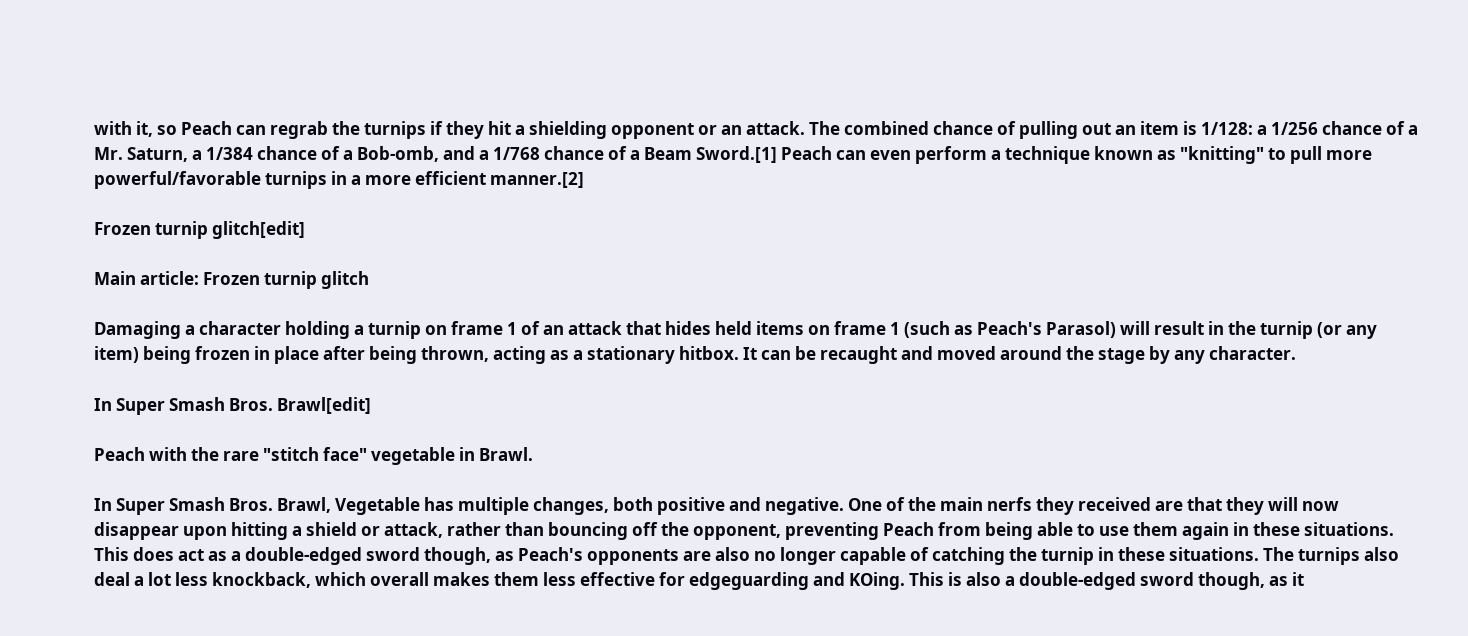with it, so Peach can regrab the turnips if they hit a shielding opponent or an attack. The combined chance of pulling out an item is 1/128: a 1/256 chance of a Mr. Saturn, a 1/384 chance of a Bob-omb, and a 1/768 chance of a Beam Sword.[1] Peach can even perform a technique known as "knitting" to pull more powerful/favorable turnips in a more efficient manner.[2]

Frozen turnip glitch[edit]

Main article: Frozen turnip glitch

Damaging a character holding a turnip on frame 1 of an attack that hides held items on frame 1 (such as Peach's Parasol) will result in the turnip (or any item) being frozen in place after being thrown, acting as a stationary hitbox. It can be recaught and moved around the stage by any character.

In Super Smash Bros. Brawl[edit]

Peach with the rare "stitch face" vegetable in Brawl.

In Super Smash Bros. Brawl, Vegetable has multiple changes, both positive and negative. One of the main nerfs they received are that they will now disappear upon hitting a shield or attack, rather than bouncing off the opponent, preventing Peach from being able to use them again in these situations. This does act as a double-edged sword though, as Peach's opponents are also no longer capable of catching the turnip in these situations. The turnips also deal a lot less knockback, which overall makes them less effective for edgeguarding and KOing. This is also a double-edged sword though, as it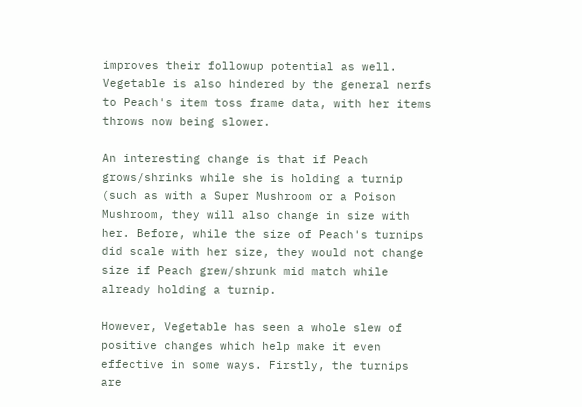improves their followup potential as well. Vegetable is also hindered by the general nerfs to Peach's item toss frame data, with her items throws now being slower.

An interesting change is that if Peach grows/shrinks while she is holding a turnip (such as with a Super Mushroom or a Poison Mushroom, they will also change in size with her. Before, while the size of Peach's turnips did scale with her size, they would not change size if Peach grew/shrunk mid match while already holding a turnip.

However, Vegetable has seen a whole slew of positive changes which help make it even effective in some ways. Firstly, the turnips are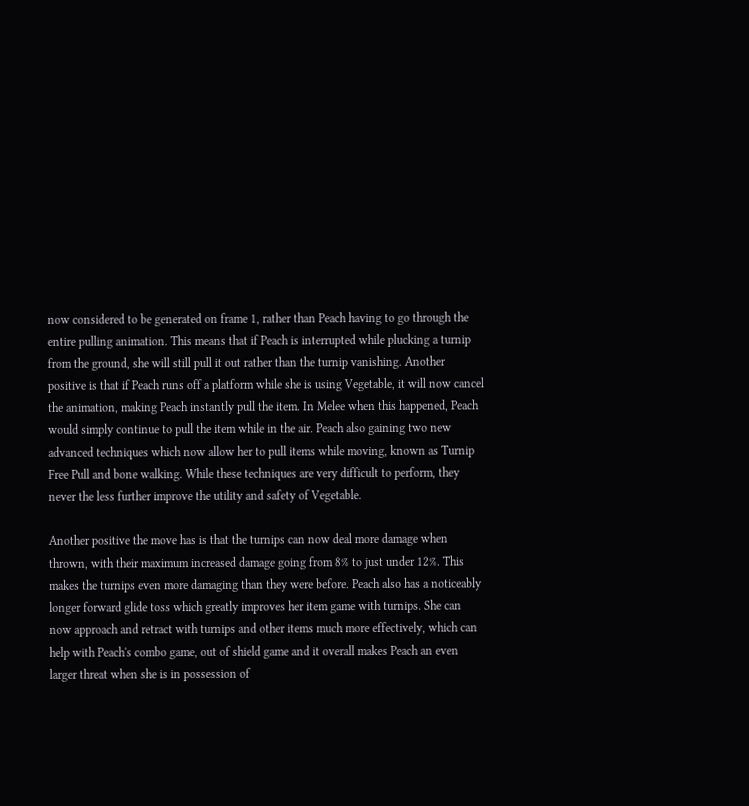now considered to be generated on frame 1, rather than Peach having to go through the entire pulling animation. This means that if Peach is interrupted while plucking a turnip from the ground, she will still pull it out rather than the turnip vanishing. Another positive is that if Peach runs off a platform while she is using Vegetable, it will now cancel the animation, making Peach instantly pull the item. In Melee when this happened, Peach would simply continue to pull the item while in the air. Peach also gaining two new advanced techniques which now allow her to pull items while moving, known as Turnip Free Pull and bone walking. While these techniques are very difficult to perform, they never the less further improve the utility and safety of Vegetable.

Another positive the move has is that the turnips can now deal more damage when thrown, with their maximum increased damage going from 8% to just under 12%. This makes the turnips even more damaging than they were before. Peach also has a noticeably longer forward glide toss which greatly improves her item game with turnips. She can now approach and retract with turnips and other items much more effectively, which can help with Peach's combo game, out of shield game and it overall makes Peach an even larger threat when she is in possession of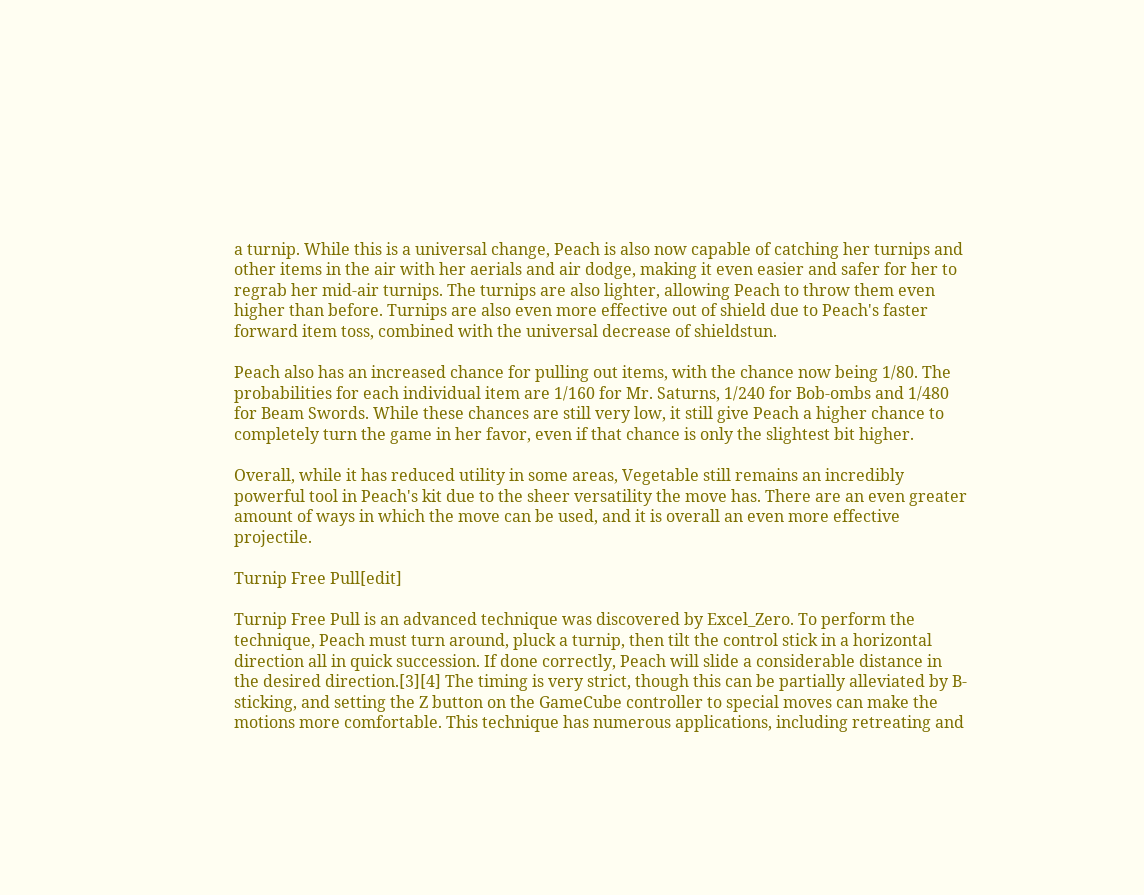a turnip. While this is a universal change, Peach is also now capable of catching her turnips and other items in the air with her aerials and air dodge, making it even easier and safer for her to regrab her mid-air turnips. The turnips are also lighter, allowing Peach to throw them even higher than before. Turnips are also even more effective out of shield due to Peach's faster forward item toss, combined with the universal decrease of shieldstun.

Peach also has an increased chance for pulling out items, with the chance now being 1/80. The probabilities for each individual item are 1/160 for Mr. Saturns, 1/240 for Bob-ombs and 1/480 for Beam Swords. While these chances are still very low, it still give Peach a higher chance to completely turn the game in her favor, even if that chance is only the slightest bit higher.

Overall, while it has reduced utility in some areas, Vegetable still remains an incredibly powerful tool in Peach's kit due to the sheer versatility the move has. There are an even greater amount of ways in which the move can be used, and it is overall an even more effective projectile.

Turnip Free Pull[edit]

Turnip Free Pull is an advanced technique was discovered by Excel_Zero. To perform the technique, Peach must turn around, pluck a turnip, then tilt the control stick in a horizontal direction all in quick succession. If done correctly, Peach will slide a considerable distance in the desired direction.[3][4] The timing is very strict, though this can be partially alleviated by B-sticking, and setting the Z button on the GameCube controller to special moves can make the motions more comfortable. This technique has numerous applications, including retreating and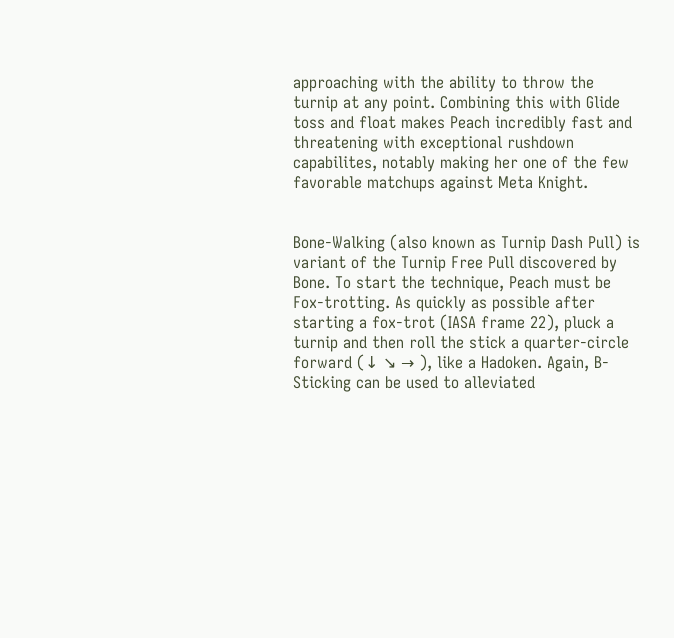approaching with the ability to throw the turnip at any point. Combining this with Glide toss and float makes Peach incredibly fast and threatening with exceptional rushdown capabilites, notably making her one of the few favorable matchups against Meta Knight.


Bone-Walking (also known as Turnip Dash Pull) is variant of the Turnip Free Pull discovered by Bone. To start the technique, Peach must be Fox-trotting. As quickly as possible after starting a fox-trot (IASA frame 22), pluck a turnip and then roll the stick a quarter-circle forward (↓ ↘ → ), like a Hadoken. Again, B-Sticking can be used to alleviated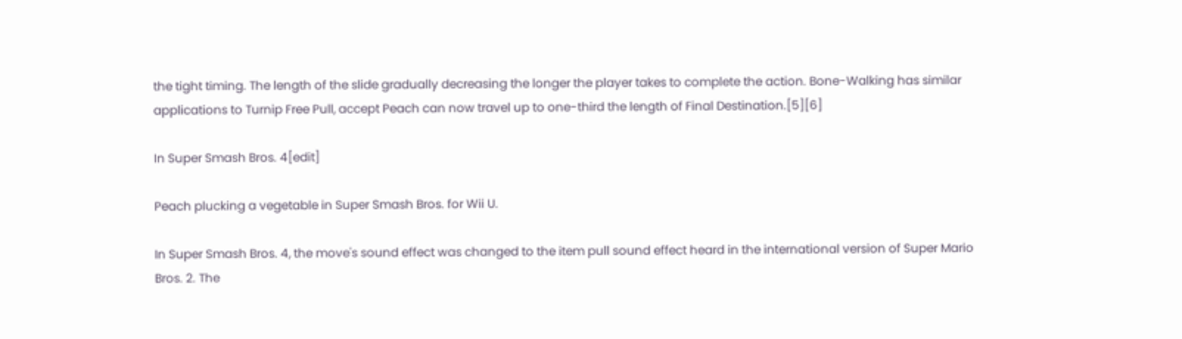the tight timing. The length of the slide gradually decreasing the longer the player takes to complete the action. Bone-Walking has similar applications to Turnip Free Pull, accept Peach can now travel up to one-third the length of Final Destination.[5][6]

In Super Smash Bros. 4[edit]

Peach plucking a vegetable in Super Smash Bros. for Wii U.

In Super Smash Bros. 4, the move's sound effect was changed to the item pull sound effect heard in the international version of Super Mario Bros. 2. The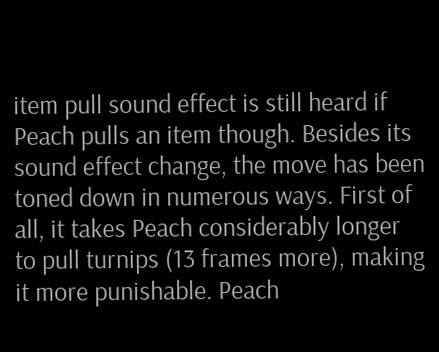item pull sound effect is still heard if Peach pulls an item though. Besides its sound effect change, the move has been toned down in numerous ways. First of all, it takes Peach considerably longer to pull turnips (13 frames more), making it more punishable. Peach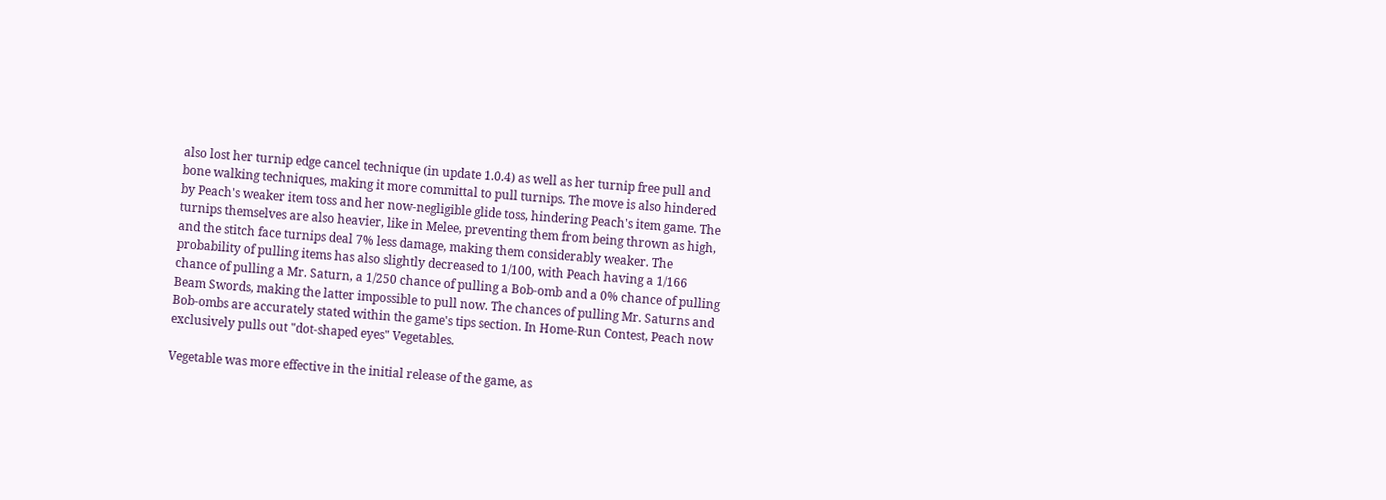also lost her turnip edge cancel technique (in update 1.0.4) as well as her turnip free pull and bone walking techniques, making it more committal to pull turnips. The move is also hindered by Peach's weaker item toss and her now-negligible glide toss, hindering Peach's item game. The turnips themselves are also heavier, like in Melee, preventing them from being thrown as high, and the stitch face turnips deal 7% less damage, making them considerably weaker. The probability of pulling items has also slightly decreased to 1/100, with Peach having a 1/166 chance of pulling a Mr. Saturn, a 1/250 chance of pulling a Bob-omb and a 0% chance of pulling Beam Swords, making the latter impossible to pull now. The chances of pulling Mr. Saturns and Bob-ombs are accurately stated within the game's tips section. In Home-Run Contest, Peach now exclusively pulls out "dot-shaped eyes" Vegetables.

Vegetable was more effective in the initial release of the game, as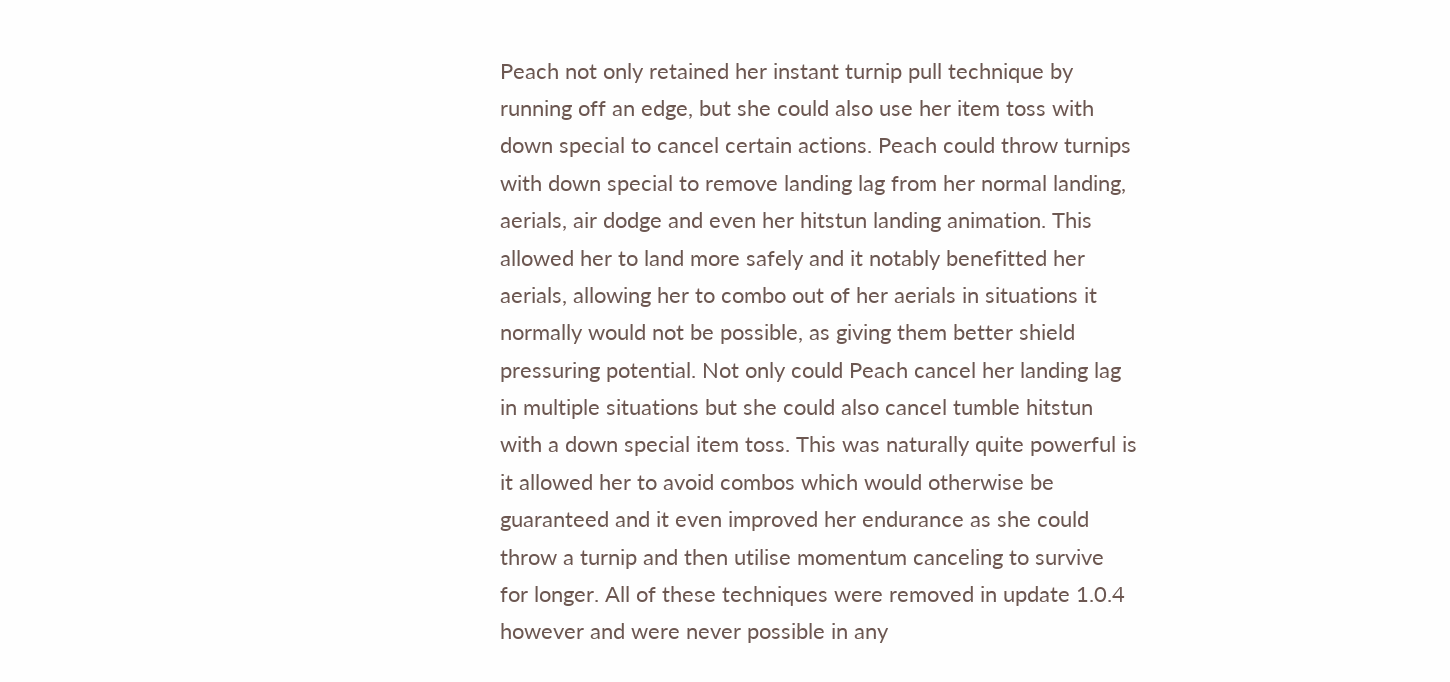Peach not only retained her instant turnip pull technique by running off an edge, but she could also use her item toss with down special to cancel certain actions. Peach could throw turnips with down special to remove landing lag from her normal landing, aerials, air dodge and even her hitstun landing animation. This allowed her to land more safely and it notably benefitted her aerials, allowing her to combo out of her aerials in situations it normally would not be possible, as giving them better shield pressuring potential. Not only could Peach cancel her landing lag in multiple situations but she could also cancel tumble hitstun with a down special item toss. This was naturally quite powerful is it allowed her to avoid combos which would otherwise be guaranteed and it even improved her endurance as she could throw a turnip and then utilise momentum canceling to survive for longer. All of these techniques were removed in update 1.0.4 however and were never possible in any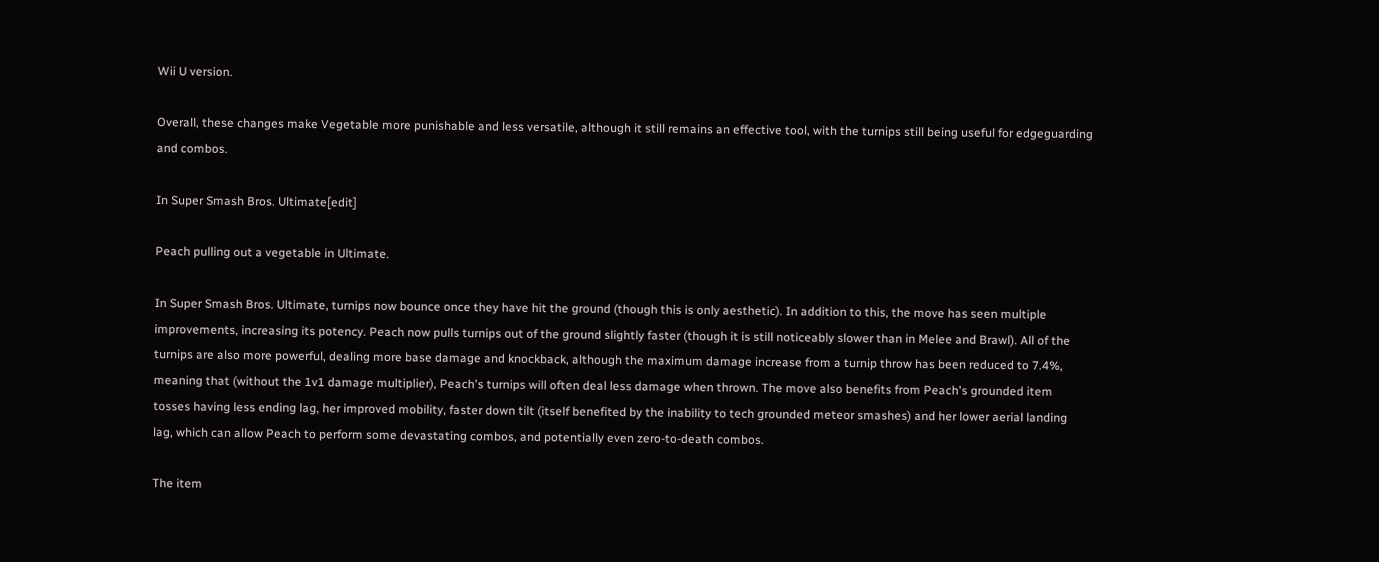Wii U version.

Overall, these changes make Vegetable more punishable and less versatile, although it still remains an effective tool, with the turnips still being useful for edgeguarding and combos.

In Super Smash Bros. Ultimate[edit]

Peach pulling out a vegetable in Ultimate.

In Super Smash Bros. Ultimate, turnips now bounce once they have hit the ground (though this is only aesthetic). In addition to this, the move has seen multiple improvements, increasing its potency. Peach now pulls turnips out of the ground slightly faster (though it is still noticeably slower than in Melee and Brawl). All of the turnips are also more powerful, dealing more base damage and knockback, although the maximum damage increase from a turnip throw has been reduced to 7.4%, meaning that (without the 1v1 damage multiplier), Peach's turnips will often deal less damage when thrown. The move also benefits from Peach's grounded item tosses having less ending lag, her improved mobility, faster down tilt (itself benefited by the inability to tech grounded meteor smashes) and her lower aerial landing lag, which can allow Peach to perform some devastating combos, and potentially even zero-to-death combos.

The item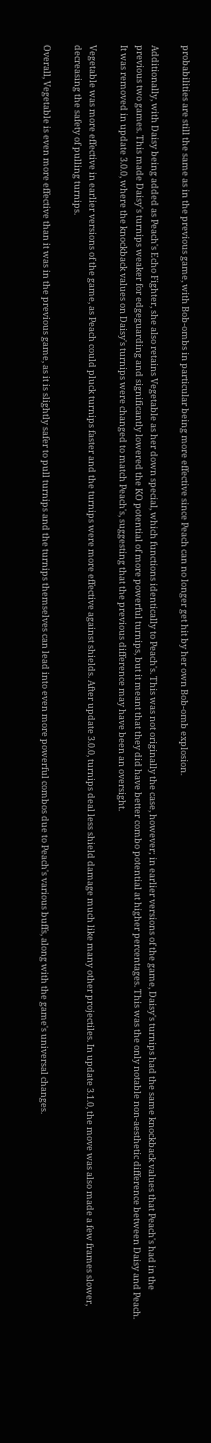probabilities are still the same as in the previous game, with Bob-ombs in particular being more effective since Peach can no longer get hit by her own Bob-omb explosion.

Additionally, with Daisy being added as Peach's Echo Fighter, she also retains Vegetable as her down special, which functions identically to Peach's. This was not originally the case, however; in earlier versions of the game, Daisy's turnips had the same knockback values that Peach's had in the previous two games. This made Daisy's turnips weaker for edgeguarding and significantly lowered the KO potential of more powerful turnips, but it meant that they did have better combo potential at higher percentages. This was the only notable non-aesthetic difference between Daisy and Peach. It was removed in update 3.0.0, where the knockback values on Daisy's turnips were changed to match Peach's, suggesting that the previous difference may have been an oversight.

Vegetable was more effective in earlier versions of the game, as Peach could pluck turnips faster and the turnips were more effective against shields. After update 3.0.0, turnips deal less shield damage much like many other projectiles. In update 3.1.0, the move was also made a few frames slower, decreasing the safety of pulling turnips.

Overall, Vegetable is even more effective than it was in the previous game, as it is slightly safer to pull turnips and the turnips themselves can lead into even more powerful combos due to Peach's various buffs, along with the game's universal changes.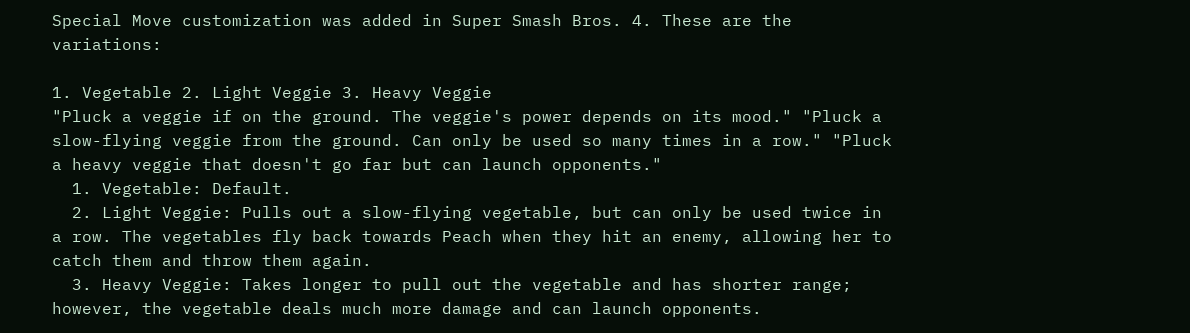Special Move customization was added in Super Smash Bros. 4. These are the variations:

1. Vegetable 2. Light Veggie 3. Heavy Veggie
"Pluck a veggie if on the ground. The veggie's power depends on its mood." "Pluck a slow-flying veggie from the ground. Can only be used so many times in a row." "Pluck a heavy veggie that doesn't go far but can launch opponents."
  1. Vegetable: Default.
  2. Light Veggie: Pulls out a slow-flying vegetable, but can only be used twice in a row. The vegetables fly back towards Peach when they hit an enemy, allowing her to catch them and throw them again.
  3. Heavy Veggie: Takes longer to pull out the vegetable and has shorter range; however, the vegetable deals much more damage and can launch opponents.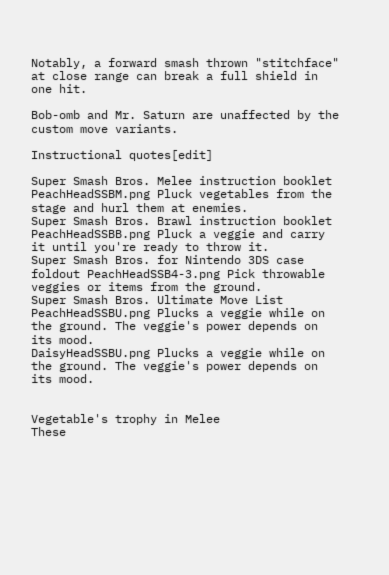Notably, a forward smash thrown "stitchface" at close range can break a full shield in one hit.

Bob-omb and Mr. Saturn are unaffected by the custom move variants.

Instructional quotes[edit]

Super Smash Bros. Melee instruction booklet PeachHeadSSBM.png Pluck vegetables from the stage and hurl them at enemies.
Super Smash Bros. Brawl instruction booklet PeachHeadSSBB.png Pluck a veggie and carry it until you're ready to throw it.
Super Smash Bros. for Nintendo 3DS case foldout PeachHeadSSB4-3.png Pick throwable veggies or items from the ground.
Super Smash Bros. Ultimate Move List PeachHeadSSBU.png Plucks a veggie while on the ground. The veggie's power depends on its mood.
DaisyHeadSSBU.png Plucks a veggie while on the ground. The veggie's power depends on its mood.


Vegetable's trophy in Melee
These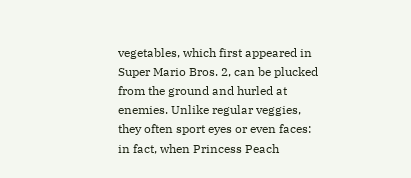vegetables, which first appeared in Super Mario Bros. 2, can be plucked from the ground and hurled at enemies. Unlike regular veggies, they often sport eyes or even faces: in fact, when Princess Peach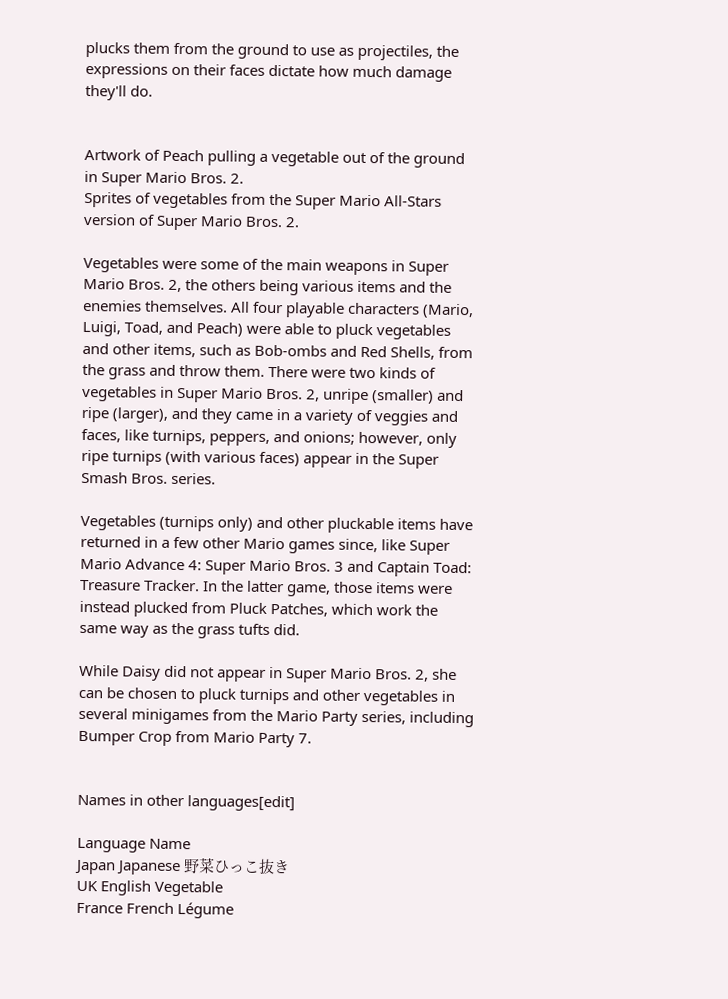plucks them from the ground to use as projectiles, the expressions on their faces dictate how much damage they'll do.


Artwork of Peach pulling a vegetable out of the ground in Super Mario Bros. 2.
Sprites of vegetables from the Super Mario All-Stars version of Super Mario Bros. 2.

Vegetables were some of the main weapons in Super Mario Bros. 2, the others being various items and the enemies themselves. All four playable characters (Mario, Luigi, Toad, and Peach) were able to pluck vegetables and other items, such as Bob-ombs and Red Shells, from the grass and throw them. There were two kinds of vegetables in Super Mario Bros. 2, unripe (smaller) and ripe (larger), and they came in a variety of veggies and faces, like turnips, peppers, and onions; however, only ripe turnips (with various faces) appear in the Super Smash Bros. series.

Vegetables (turnips only) and other pluckable items have returned in a few other Mario games since, like Super Mario Advance 4: Super Mario Bros. 3 and Captain Toad: Treasure Tracker. In the latter game, those items were instead plucked from Pluck Patches, which work the same way as the grass tufts did.

While Daisy did not appear in Super Mario Bros. 2, she can be chosen to pluck turnips and other vegetables in several minigames from the Mario Party series, including Bumper Crop from Mario Party 7.


Names in other languages[edit]

Language Name
Japan Japanese 野菜ひっこ抜き
UK English Vegetable
France French Légume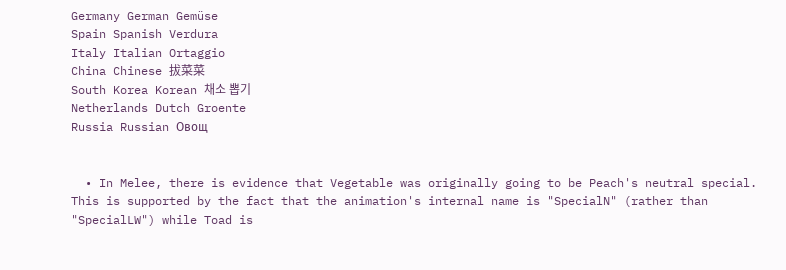Germany German Gemüse
Spain Spanish Verdura
Italy Italian Ortaggio
China Chinese 拔菜菜
South Korea Korean 채소 뽑기
Netherlands Dutch Groente
Russia Russian Овощ


  • In Melee, there is evidence that Vegetable was originally going to be Peach's neutral special. This is supported by the fact that the animation's internal name is "SpecialN" (rather than "SpecialLW") while Toad is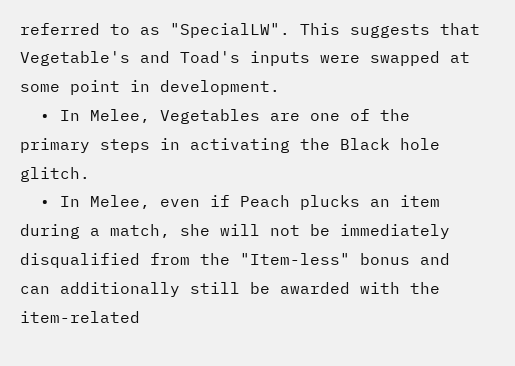referred to as "SpecialLW". This suggests that Vegetable's and Toad's inputs were swapped at some point in development.
  • In Melee, Vegetables are one of the primary steps in activating the Black hole glitch.
  • In Melee, even if Peach plucks an item during a match, she will not be immediately disqualified from the "Item-less" bonus and can additionally still be awarded with the item-related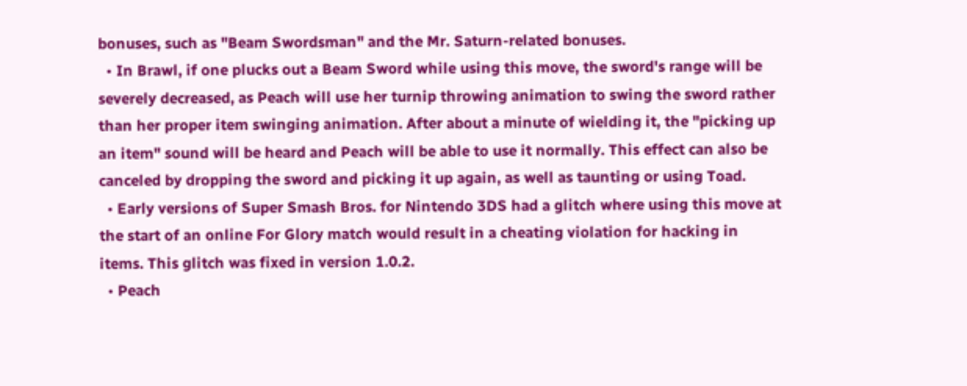bonuses, such as "Beam Swordsman" and the Mr. Saturn-related bonuses.
  • In Brawl, if one plucks out a Beam Sword while using this move, the sword's range will be severely decreased, as Peach will use her turnip throwing animation to swing the sword rather than her proper item swinging animation. After about a minute of wielding it, the "picking up an item" sound will be heard and Peach will be able to use it normally. This effect can also be canceled by dropping the sword and picking it up again, as well as taunting or using Toad.
  • Early versions of Super Smash Bros. for Nintendo 3DS had a glitch where using this move at the start of an online For Glory match would result in a cheating violation for hacking in items. This glitch was fixed in version 1.0.2.
  • Peach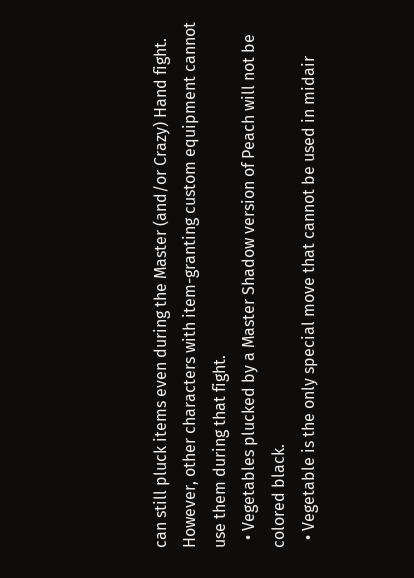can still pluck items even during the Master (and/or Crazy) Hand fight. However, other characters with item-granting custom equipment cannot use them during that fight.
  • Vegetables plucked by a Master Shadow version of Peach will not be colored black.
  • Vegetable is the only special move that cannot be used in midair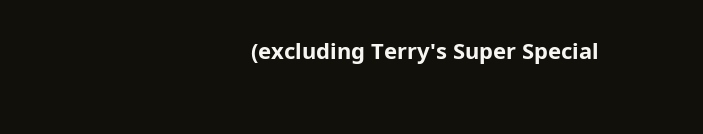(excluding Terry's Super Special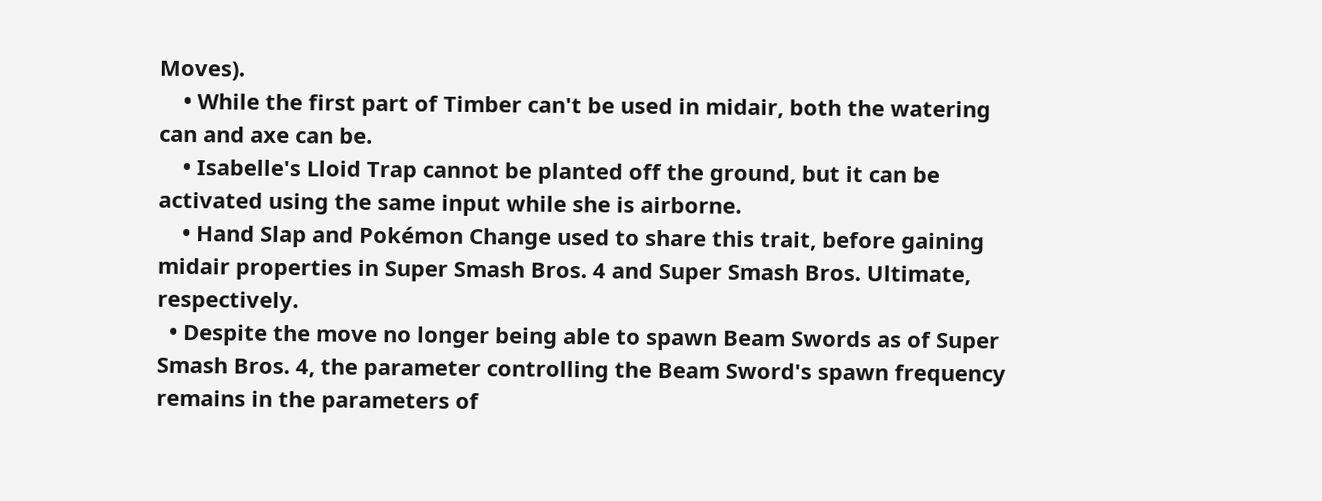Moves).
    • While the first part of Timber can't be used in midair, both the watering can and axe can be.
    • Isabelle's Lloid Trap cannot be planted off the ground, but it can be activated using the same input while she is airborne.
    • Hand Slap and Pokémon Change used to share this trait, before gaining midair properties in Super Smash Bros. 4 and Super Smash Bros. Ultimate, respectively.
  • Despite the move no longer being able to spawn Beam Swords as of Super Smash Bros. 4, the parameter controlling the Beam Sword's spawn frequency remains in the parameters of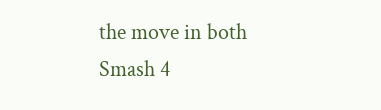the move in both Smash 4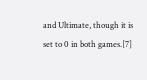and Ultimate, though it is set to 0 in both games.[7]